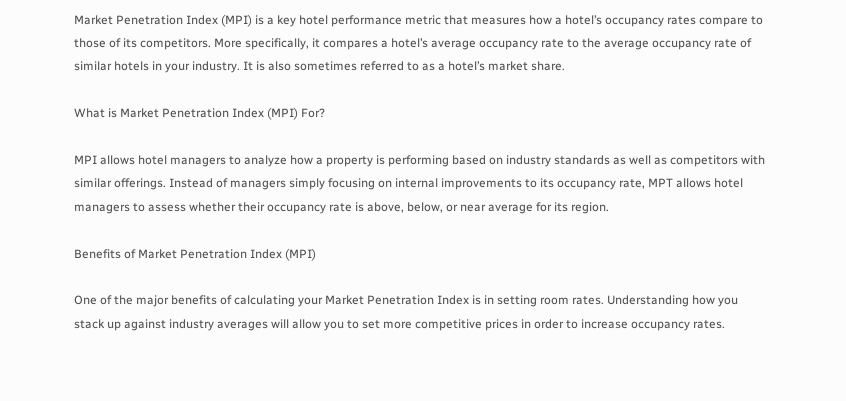Market Penetration Index (MPI) is a key hotel performance metric that measures how a hotel’s occupancy rates compare to those of its competitors. More specifically, it compares a hotel’s average occupancy rate to the average occupancy rate of similar hotels in your industry. It is also sometimes referred to as a hotel’s market share.

What is Market Penetration Index (MPI) For?

MPI allows hotel managers to analyze how a property is performing based on industry standards as well as competitors with similar offerings. Instead of managers simply focusing on internal improvements to its occupancy rate, MPT allows hotel managers to assess whether their occupancy rate is above, below, or near average for its region.

Benefits of Market Penetration Index (MPI)

One of the major benefits of calculating your Market Penetration Index is in setting room rates. Understanding how you stack up against industry averages will allow you to set more competitive prices in order to increase occupancy rates.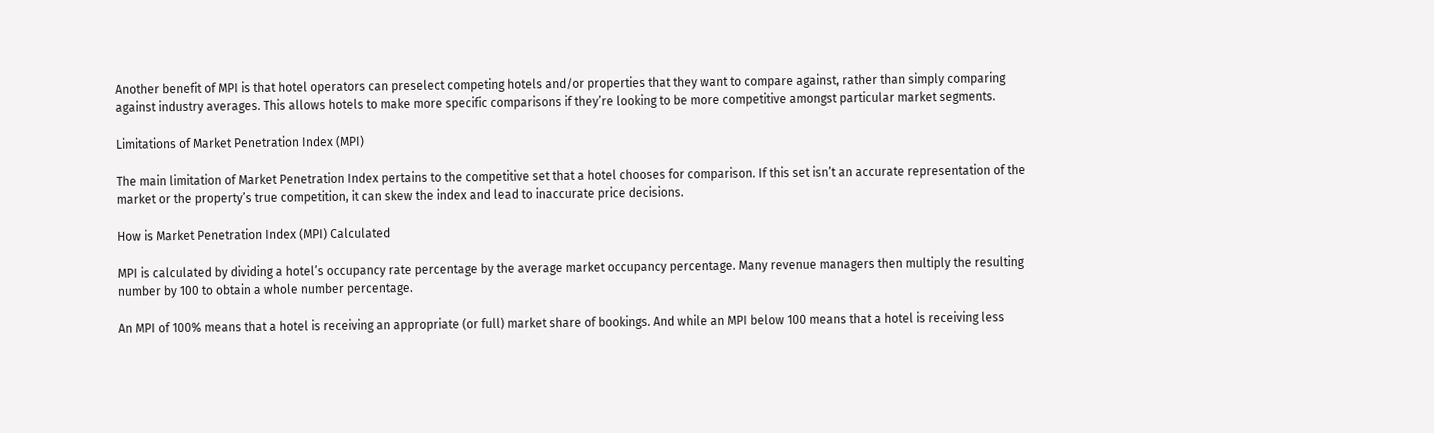Another benefit of MPI is that hotel operators can preselect competing hotels and/or properties that they want to compare against, rather than simply comparing against industry averages. This allows hotels to make more specific comparisons if they’re looking to be more competitive amongst particular market segments.

Limitations of Market Penetration Index (MPI)

The main limitation of Market Penetration Index pertains to the competitive set that a hotel chooses for comparison. If this set isn’t an accurate representation of the market or the property’s true competition, it can skew the index and lead to inaccurate price decisions.

How is Market Penetration Index (MPI) Calculated

MPI is calculated by dividing a hotel’s occupancy rate percentage by the average market occupancy percentage. Many revenue managers then multiply the resulting number by 100 to obtain a whole number percentage.

An MPI of 100% means that a hotel is receiving an appropriate (or full) market share of bookings. And while an MPI below 100 means that a hotel is receiving less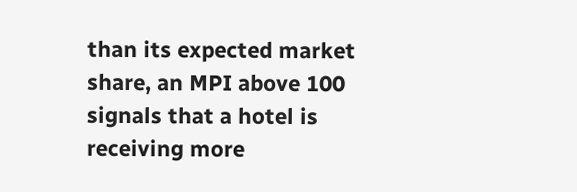than its expected market share, an MPI above 100 signals that a hotel is receiving more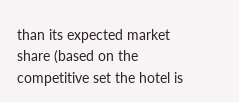than its expected market share (based on the competitive set the hotel is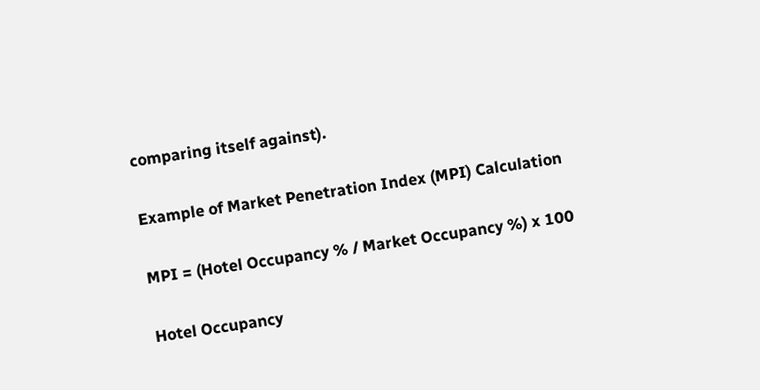comparing itself against).

Example of Market Penetration Index (MPI) Calculation

MPI = (Hotel Occupancy % / Market Occupancy %) x 100

Hotel Occupancy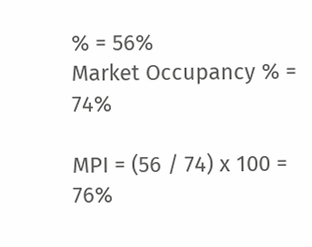% = 56%
Market Occupancy % = 74%

MPI = (56 / 74) x 100 = 76%